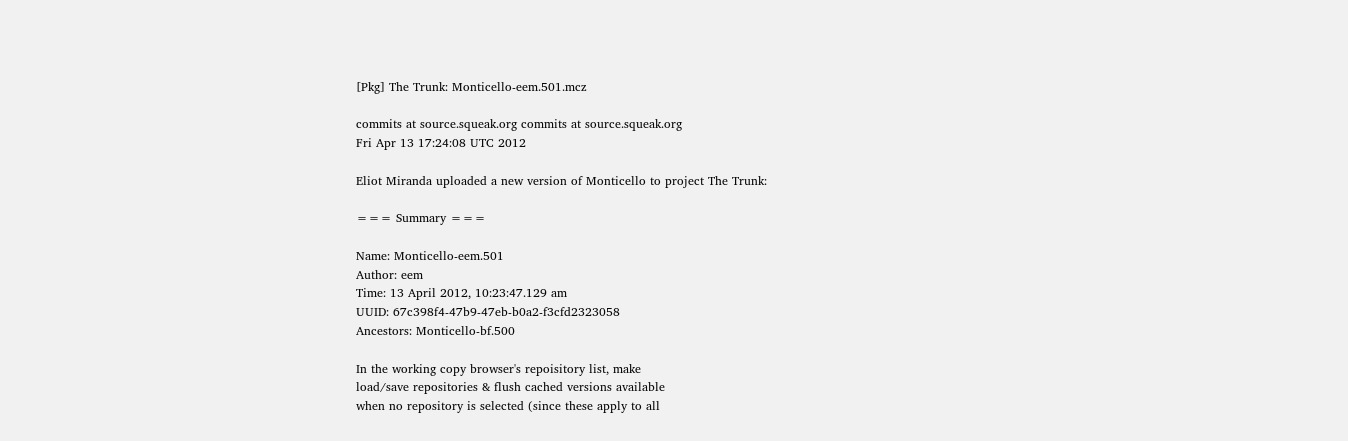[Pkg] The Trunk: Monticello-eem.501.mcz

commits at source.squeak.org commits at source.squeak.org
Fri Apr 13 17:24:08 UTC 2012

Eliot Miranda uploaded a new version of Monticello to project The Trunk:

=== Summary ===

Name: Monticello-eem.501
Author: eem
Time: 13 April 2012, 10:23:47.129 am
UUID: 67c398f4-47b9-47eb-b0a2-f3cfd2323058
Ancestors: Monticello-bf.500

In the working copy browser's repoisitory list, make
load/save repositories & flush cached versions available
when no repository is selected (since these apply to all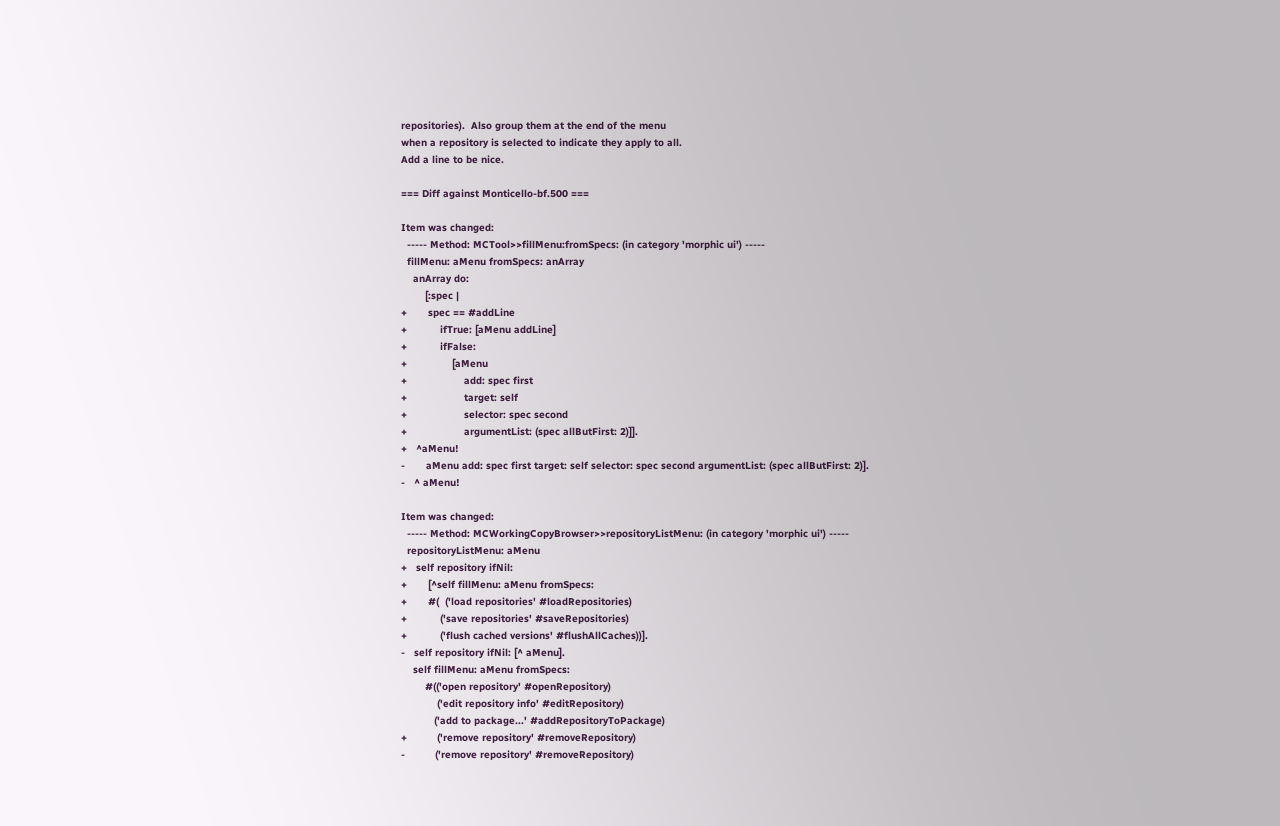repositories).  Also group them at the end of the menu
when a repository is selected to indicate they apply to all.
Add a line to be nice.

=== Diff against Monticello-bf.500 ===

Item was changed:
  ----- Method: MCTool>>fillMenu:fromSpecs: (in category 'morphic ui') -----
  fillMenu: aMenu fromSpecs: anArray
    anArray do:
        [:spec |
+       spec == #addLine
+           ifTrue: [aMenu addLine]
+           ifFalse:
+               [aMenu
+                   add: spec first
+                   target: self
+                   selector: spec second
+                   argumentList: (spec allButFirst: 2)]].
+   ^aMenu!
-       aMenu add: spec first target: self selector: spec second argumentList: (spec allButFirst: 2)].
-   ^ aMenu!

Item was changed:
  ----- Method: MCWorkingCopyBrowser>>repositoryListMenu: (in category 'morphic ui') -----
  repositoryListMenu: aMenu
+   self repository ifNil:
+       [^self fillMenu: aMenu fromSpecs:
+       #(  ('load repositories' #loadRepositories)
+           ('save repositories' #saveRepositories)
+           ('flush cached versions' #flushAllCaches))].
-   self repository ifNil: [^ aMenu].
    self fillMenu: aMenu fromSpecs:
        #(('open repository' #openRepository)
            ('edit repository info' #editRepository)
           ('add to package...' #addRepositoryToPackage)
+          ('remove repository' #removeRepository)
-          ('remove repository' #removeRepository)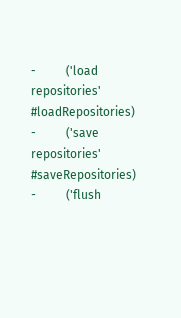-          ('load repositories' #loadRepositories)
-          ('save repositories' #saveRepositories)
-          ('flush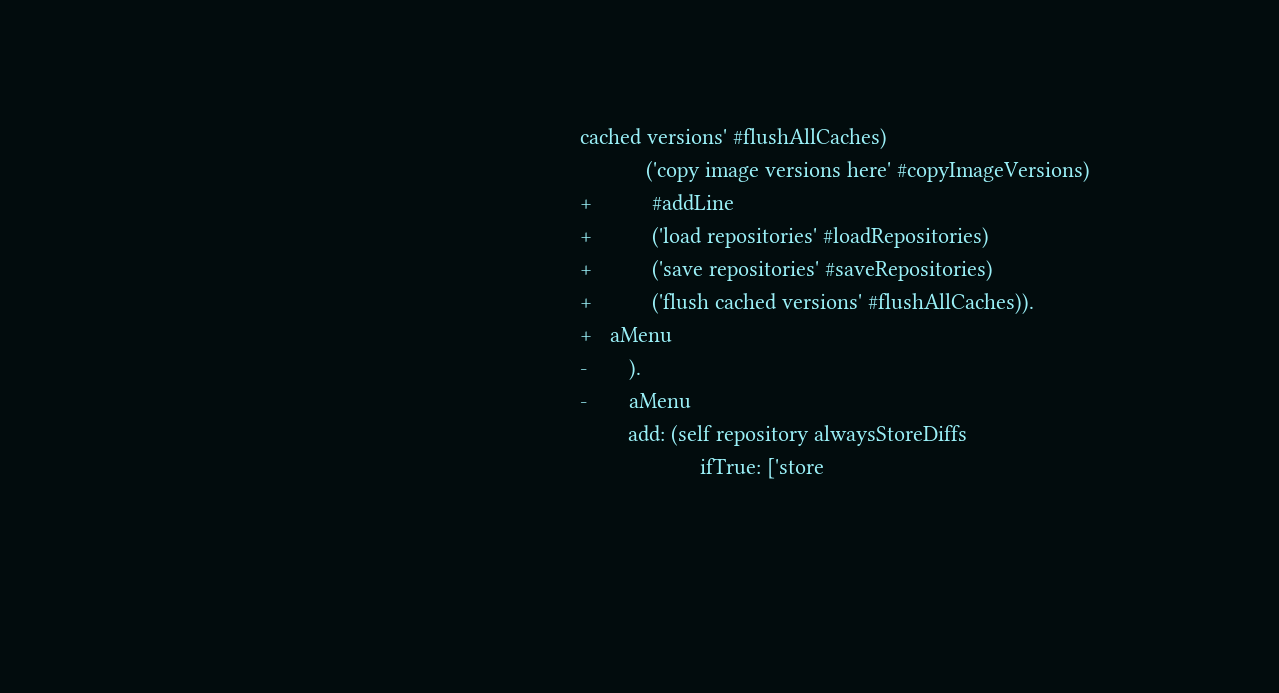cached versions' #flushAllCaches)
           ('copy image versions here' #copyImageVersions)
+          #addLine
+          ('load repositories' #loadRepositories)
+          ('save repositories' #saveRepositories)
+          ('flush cached versions' #flushAllCaches)).
+   aMenu
-       ).
-       aMenu
        add: (self repository alwaysStoreDiffs
                    ifTrue: ['store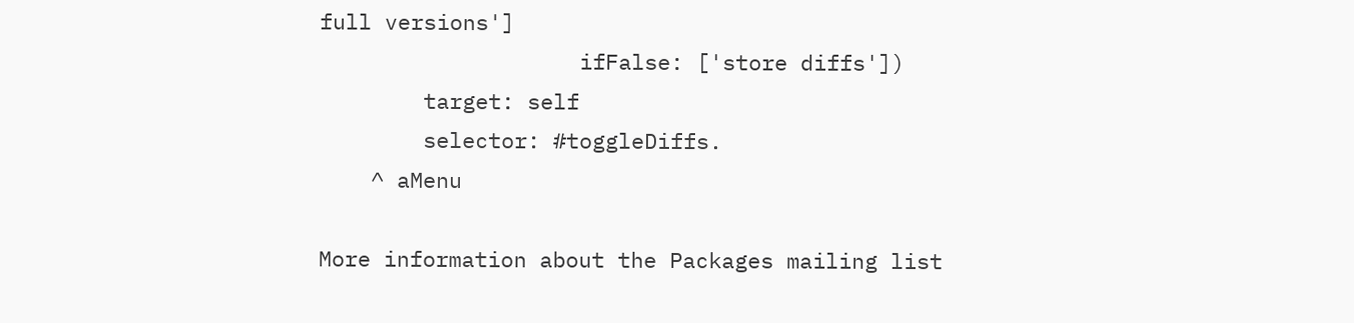full versions']
                    ifFalse: ['store diffs'])
        target: self
        selector: #toggleDiffs.
    ^ aMenu

More information about the Packages mailing list